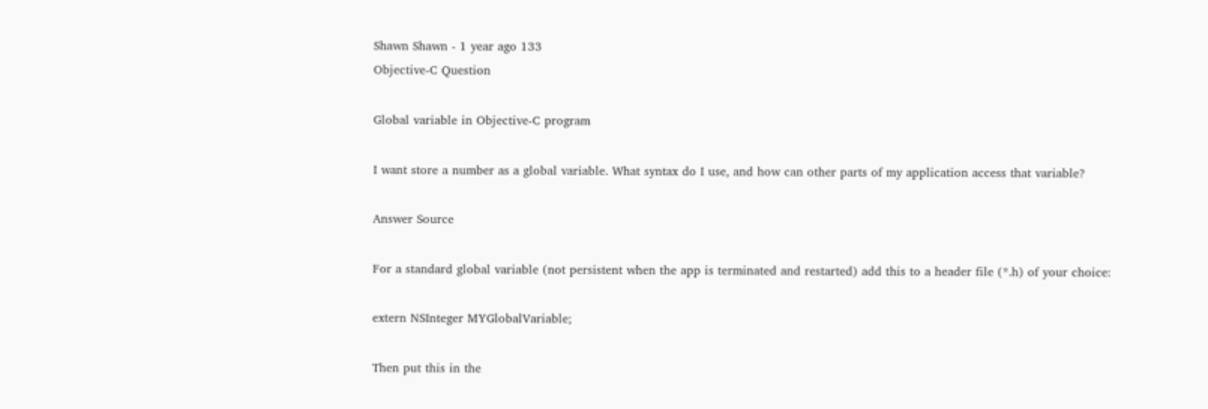Shawn Shawn - 1 year ago 133
Objective-C Question

Global variable in Objective-C program

I want store a number as a global variable. What syntax do I use, and how can other parts of my application access that variable?

Answer Source

For a standard global variable (not persistent when the app is terminated and restarted) add this to a header file (*.h) of your choice:

extern NSInteger MYGlobalVariable;

Then put this in the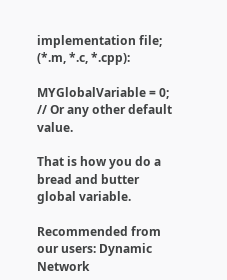implementation file; (*.m, *.c, *.cpp):

MYGlobalVariable = 0;  // Or any other default value.

That is how you do a bread and butter global variable.

Recommended from our users: Dynamic Network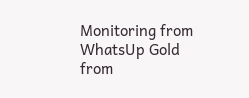Monitoring from WhatsUp Gold from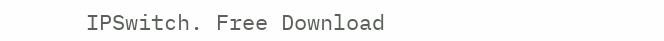IPSwitch. Free Download